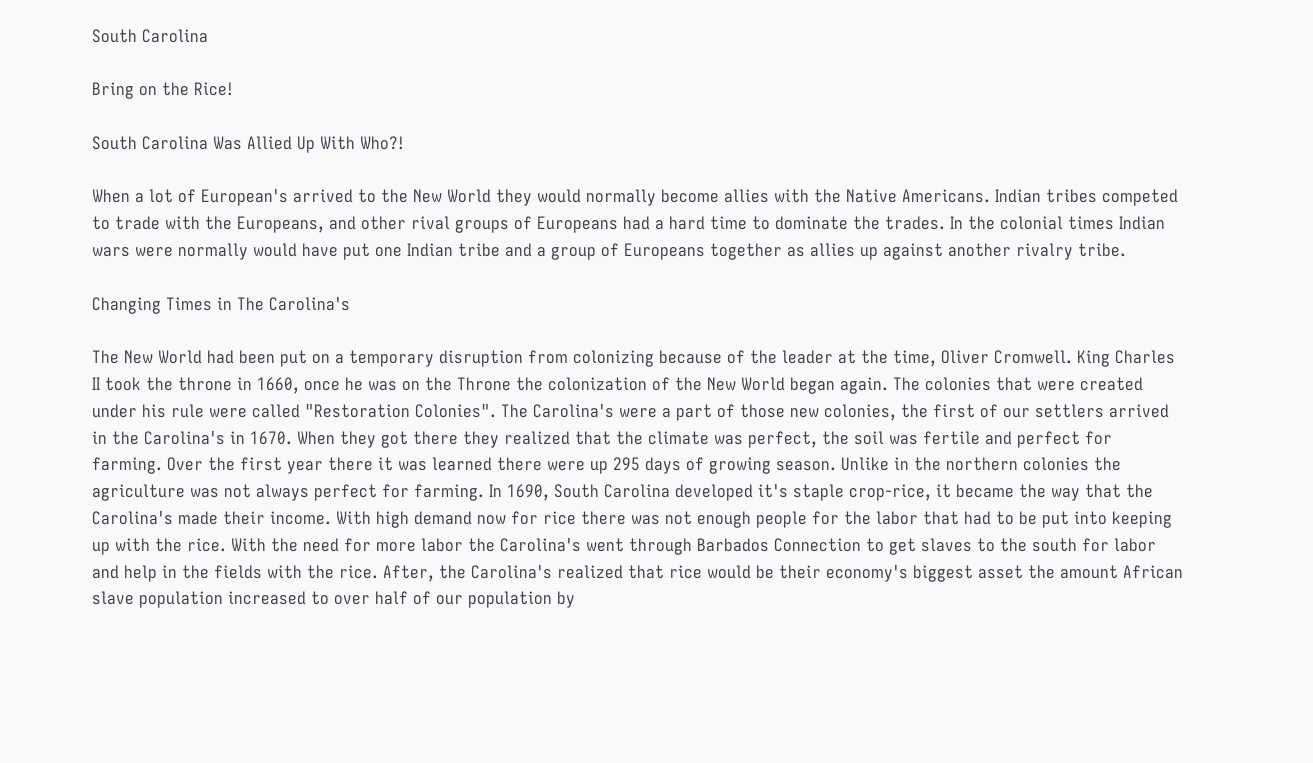South Carolina

Bring on the Rice!

South Carolina Was Allied Up With Who?!

When a lot of European's arrived to the New World they would normally become allies with the Native Americans. Indian tribes competed to trade with the Europeans, and other rival groups of Europeans had a hard time to dominate the trades. In the colonial times Indian wars were normally would have put one Indian tribe and a group of Europeans together as allies up against another rivalry tribe.

Changing Times in The Carolina's

The New World had been put on a temporary disruption from colonizing because of the leader at the time, Oliver Cromwell. King Charles II took the throne in 1660, once he was on the Throne the colonization of the New World began again. The colonies that were created under his rule were called "Restoration Colonies". The Carolina's were a part of those new colonies, the first of our settlers arrived in the Carolina's in 1670. When they got there they realized that the climate was perfect, the soil was fertile and perfect for farming. Over the first year there it was learned there were up 295 days of growing season. Unlike in the northern colonies the agriculture was not always perfect for farming. In 1690, South Carolina developed it's staple crop-rice, it became the way that the Carolina's made their income. With high demand now for rice there was not enough people for the labor that had to be put into keeping up with the rice. With the need for more labor the Carolina's went through Barbados Connection to get slaves to the south for labor and help in the fields with the rice. After, the Carolina's realized that rice would be their economy's biggest asset the amount African slave population increased to over half of our population by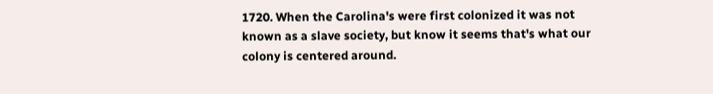1720. When the Carolina's were first colonized it was not known as a slave society, but know it seems that's what our colony is centered around.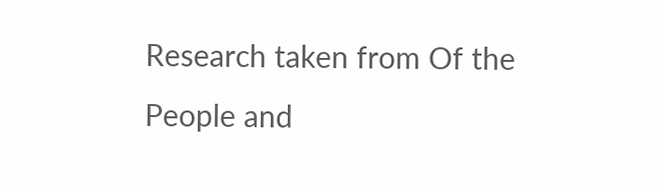Research taken from Of the People and